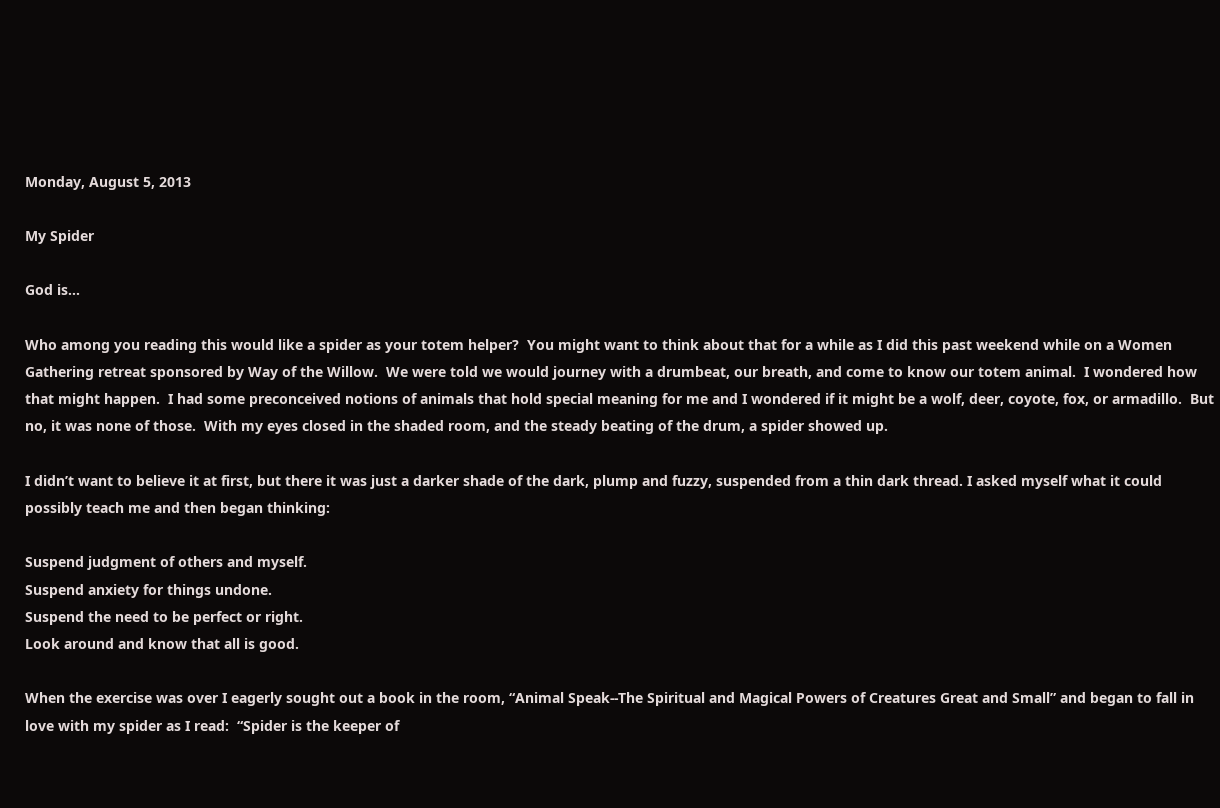Monday, August 5, 2013

My Spider

God is...

Who among you reading this would like a spider as your totem helper?  You might want to think about that for a while as I did this past weekend while on a Women Gathering retreat sponsored by Way of the Willow.  We were told we would journey with a drumbeat, our breath, and come to know our totem animal.  I wondered how that might happen.  I had some preconceived notions of animals that hold special meaning for me and I wondered if it might be a wolf, deer, coyote, fox, or armadillo.  But no, it was none of those.  With my eyes closed in the shaded room, and the steady beating of the drum, a spider showed up.

I didn’t want to believe it at first, but there it was just a darker shade of the dark, plump and fuzzy, suspended from a thin dark thread. I asked myself what it could possibly teach me and then began thinking:

Suspend judgment of others and myself.
Suspend anxiety for things undone.
Suspend the need to be perfect or right.
Look around and know that all is good.

When the exercise was over I eagerly sought out a book in the room, “Animal Speak--The Spiritual and Magical Powers of Creatures Great and Small” and began to fall in love with my spider as I read:  “Spider is the keeper of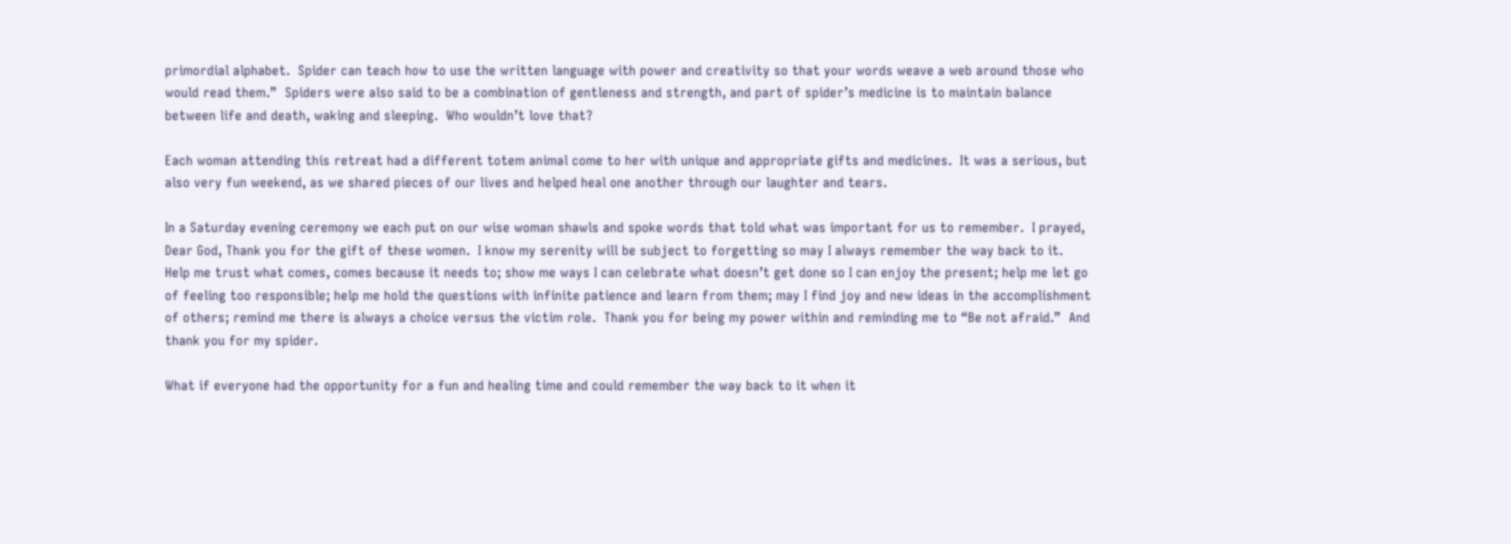primordial alphabet.  Spider can teach how to use the written language with power and creativity so that your words weave a web around those who would read them.”  Spiders were also said to be a combination of gentleness and strength, and part of spider’s medicine is to maintain balance between life and death, waking and sleeping.  Who wouldn’t love that?

Each woman attending this retreat had a different totem animal come to her with unique and appropriate gifts and medicines.  It was a serious, but also very fun weekend, as we shared pieces of our lives and helped heal one another through our laughter and tears.

In a Saturday evening ceremony we each put on our wise woman shawls and spoke words that told what was important for us to remember.  I prayed, Dear God, Thank you for the gift of these women.  I know my serenity will be subject to forgetting so may I always remember the way back to it.  Help me trust what comes, comes because it needs to; show me ways I can celebrate what doesn’t get done so I can enjoy the present; help me let go of feeling too responsible; help me hold the questions with infinite patience and learn from them; may I find joy and new ideas in the accomplishment of others; remind me there is always a choice versus the victim role.  Thank you for being my power within and reminding me to “Be not afraid.”  And thank you for my spider.

What if everyone had the opportunity for a fun and healing time and could remember the way back to it when it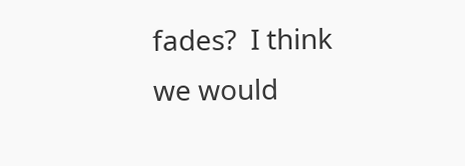fades?  I think we would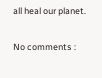all heal our planet.

No comments :